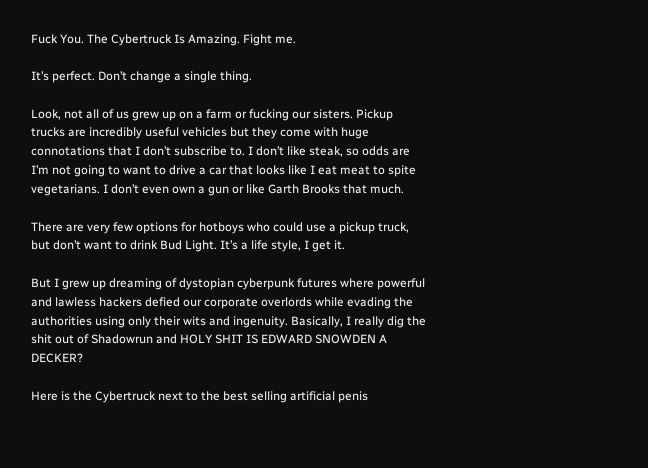Fuck You. The Cybertruck Is Amazing. Fight me.

It’s perfect. Don’t change a single thing.

Look, not all of us grew up on a farm or fucking our sisters. Pickup trucks are incredibly useful vehicles but they come with huge connotations that I don’t subscribe to. I don’t like steak, so odds are I’m not going to want to drive a car that looks like I eat meat to spite vegetarians. I don’t even own a gun or like Garth Brooks that much.

There are very few options for hotboys who could use a pickup truck, but don’t want to drink Bud Light. It’s a life style, I get it.

But I grew up dreaming of dystopian cyberpunk futures where powerful and lawless hackers defied our corporate overlords while evading the authorities using only their wits and ingenuity. Basically, I really dig the shit out of Shadowrun and HOLY SHIT IS EDWARD SNOWDEN A DECKER?

Here is the Cybertruck next to the best selling artificial penis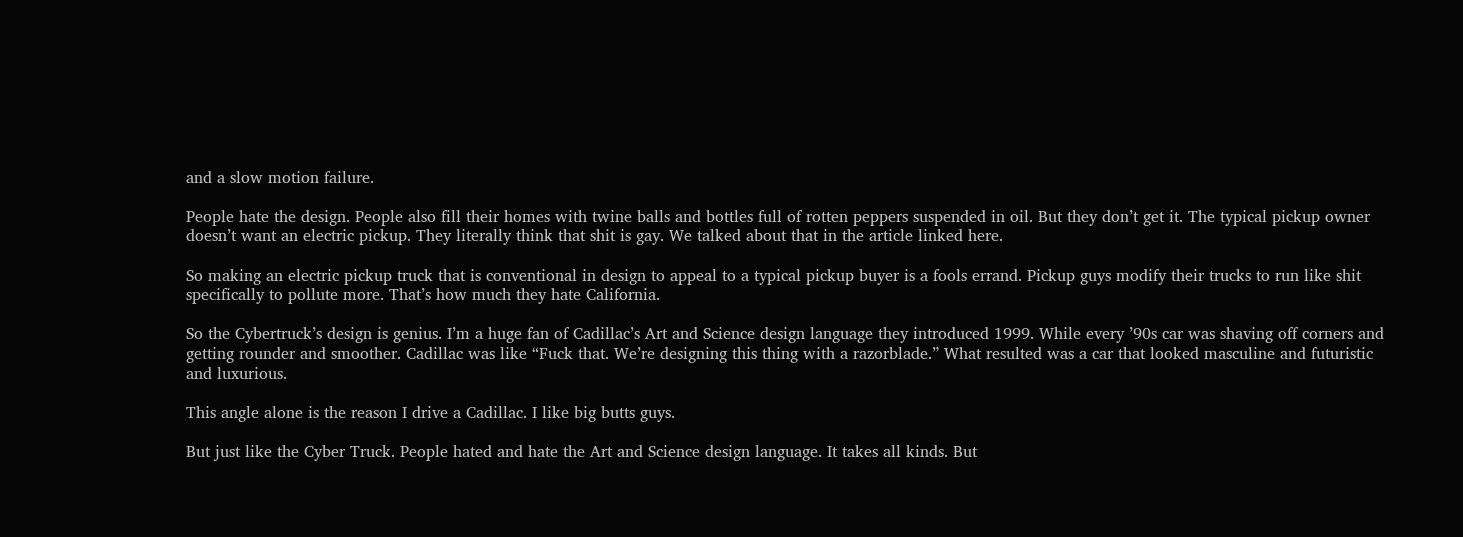and a slow motion failure.

People hate the design. People also fill their homes with twine balls and bottles full of rotten peppers suspended in oil. But they don’t get it. The typical pickup owner doesn’t want an electric pickup. They literally think that shit is gay. We talked about that in the article linked here.

So making an electric pickup truck that is conventional in design to appeal to a typical pickup buyer is a fools errand. Pickup guys modify their trucks to run like shit specifically to pollute more. That’s how much they hate California.

So the Cybertruck’s design is genius. I’m a huge fan of Cadillac’s Art and Science design language they introduced 1999. While every ’90s car was shaving off corners and getting rounder and smoother. Cadillac was like “Fuck that. We’re designing this thing with a razorblade.” What resulted was a car that looked masculine and futuristic and luxurious.

This angle alone is the reason I drive a Cadillac. I like big butts guys.

But just like the Cyber Truck. People hated and hate the Art and Science design language. It takes all kinds. But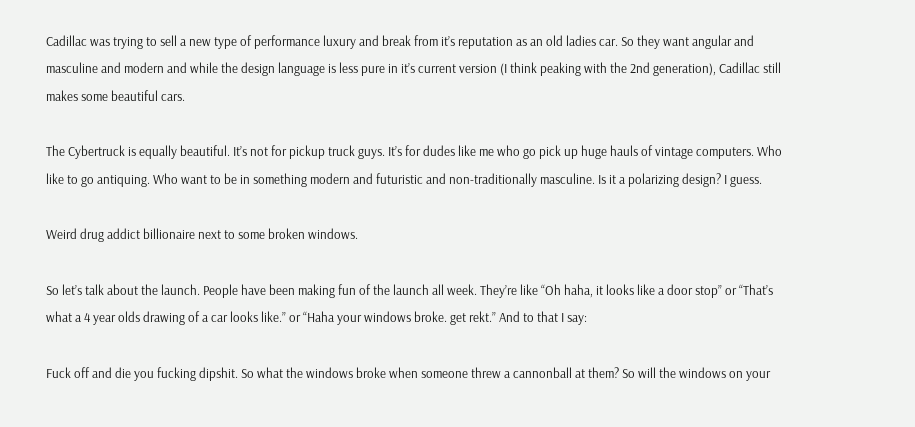Cadillac was trying to sell a new type of performance luxury and break from it’s reputation as an old ladies car. So they want angular and masculine and modern and while the design language is less pure in it’s current version (I think peaking with the 2nd generation), Cadillac still makes some beautiful cars.

The Cybertruck is equally beautiful. It’s not for pickup truck guys. It’s for dudes like me who go pick up huge hauls of vintage computers. Who like to go antiquing. Who want to be in something modern and futuristic and non-traditionally masculine. Is it a polarizing design? I guess.

Weird drug addict billionaire next to some broken windows.

So let’s talk about the launch. People have been making fun of the launch all week. They’re like “Oh haha, it looks like a door stop” or “That’s what a 4 year olds drawing of a car looks like.” or “Haha your windows broke. get rekt.” And to that I say:

Fuck off and die you fucking dipshit. So what the windows broke when someone threw a cannonball at them? So will the windows on your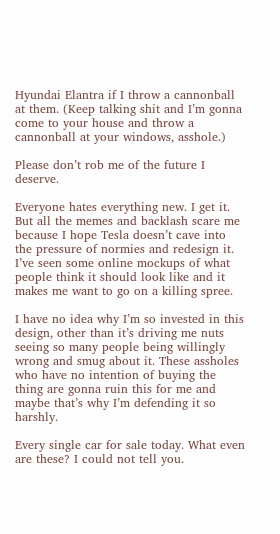Hyundai Elantra if I throw a cannonball at them. (Keep talking shit and I’m gonna come to your house and throw a cannonball at your windows, asshole.)

Please don’t rob me of the future I deserve.

Everyone hates everything new. I get it. But all the memes and backlash scare me because I hope Tesla doesn’t cave into the pressure of normies and redesign it. I’ve seen some online mockups of what people think it should look like and it makes me want to go on a killing spree.

I have no idea why I’m so invested in this design, other than it’s driving me nuts seeing so many people being willingly wrong and smug about it. These assholes who have no intention of buying the thing are gonna ruin this for me and maybe that’s why I’m defending it so harshly.

Every single car for sale today. What even are these? I could not tell you.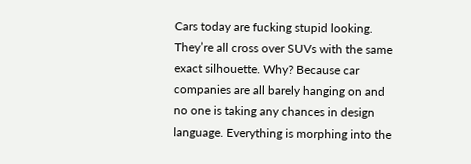Cars today are fucking stupid looking. They’re all cross over SUVs with the same exact silhouette. Why? Because car companies are all barely hanging on and no one is taking any chances in design language. Everything is morphing into the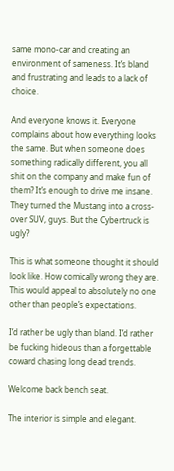same mono-car and creating an environment of sameness. It’s bland and frustrating and leads to a lack of choice.

And everyone knows it. Everyone complains about how everything looks the same. But when someone does something radically different, you all shit on the company and make fun of them? It’s enough to drive me insane. They turned the Mustang into a cross-over SUV, guys. But the Cybertruck is ugly?

This is what someone thought it should look like. How comically wrong they are. This would appeal to absolutely no one other than people’s expectations.

I’d rather be ugly than bland. I’d rather be fucking hideous than a forgettable coward chasing long dead trends.

Welcome back bench seat.

The interior is simple and elegant.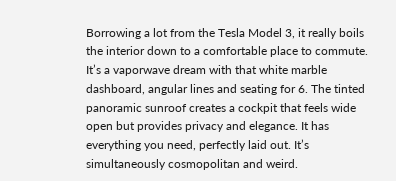Borrowing a lot from the Tesla Model 3, it really boils the interior down to a comfortable place to commute. It’s a vaporwave dream with that white marble dashboard, angular lines and seating for 6. The tinted panoramic sunroof creates a cockpit that feels wide open but provides privacy and elegance. It has everything you need, perfectly laid out. It’s simultaneously cosmopolitan and weird.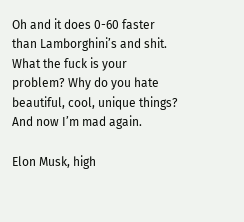Oh and it does 0-60 faster than Lamborghini’s and shit. What the fuck is your problem? Why do you hate beautiful, cool, unique things? And now I’m mad again.

Elon Musk, high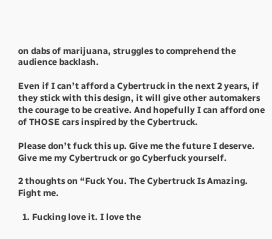on dabs of marijuana, struggles to comprehend the audience backlash.

Even if I can’t afford a Cybertruck in the next 2 years, if they stick with this design, it will give other automakers the courage to be creative. And hopefully I can afford one of THOSE cars inspired by the Cybertruck.

Please don’t fuck this up. Give me the future I deserve. Give me my Cybertruck or go Cyberfuck yourself.

2 thoughts on “Fuck You. The Cybertruck Is Amazing. Fight me.

  1. Fucking love it. I love the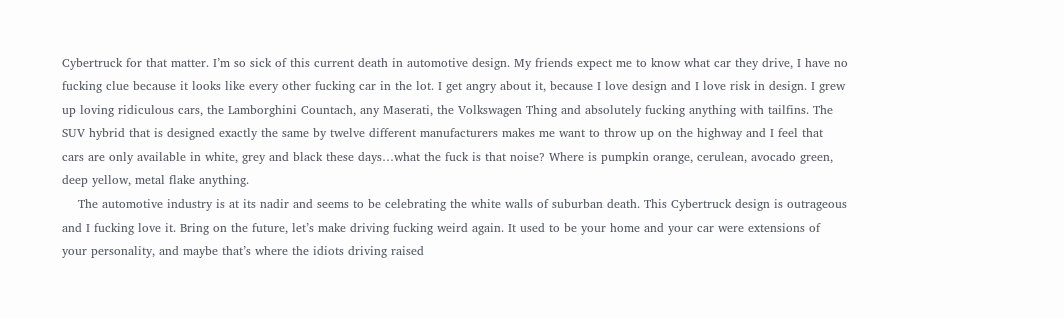Cybertruck for that matter. I’m so sick of this current death in automotive design. My friends expect me to know what car they drive, I have no fucking clue because it looks like every other fucking car in the lot. I get angry about it, because I love design and I love risk in design. I grew up loving ridiculous cars, the Lamborghini Countach, any Maserati, the Volkswagen Thing and absolutely fucking anything with tailfins. The SUV hybrid that is designed exactly the same by twelve different manufacturers makes me want to throw up on the highway and I feel that cars are only available in white, grey and black these days…what the fuck is that noise? Where is pumpkin orange, cerulean, avocado green, deep yellow, metal flake anything.
    The automotive industry is at its nadir and seems to be celebrating the white walls of suburban death. This Cybertruck design is outrageous and I fucking love it. Bring on the future, let’s make driving fucking weird again. It used to be your home and your car were extensions of your personality, and maybe that’s where the idiots driving raised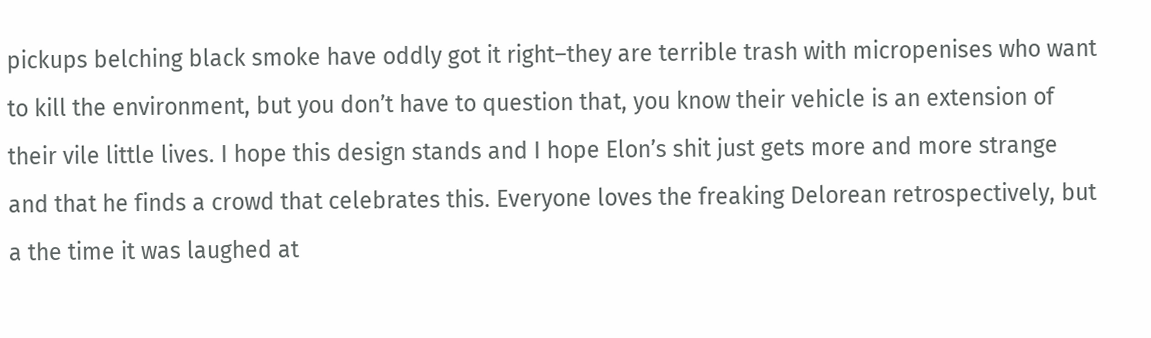pickups belching black smoke have oddly got it right–they are terrible trash with micropenises who want to kill the environment, but you don’t have to question that, you know their vehicle is an extension of their vile little lives. I hope this design stands and I hope Elon’s shit just gets more and more strange and that he finds a crowd that celebrates this. Everyone loves the freaking Delorean retrospectively, but a the time it was laughed at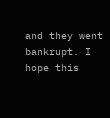and they went bankrupt. I hope this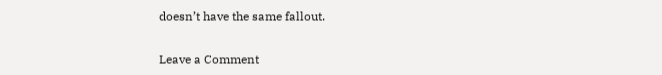doesn’t have the same fallout.

Leave a Comment